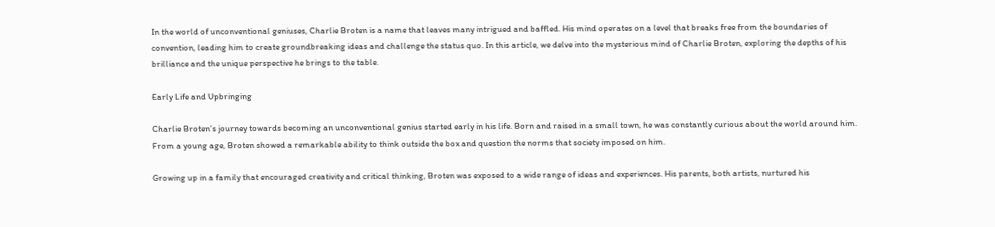In the world of unconventional geniuses, Charlie Broten is a name that leaves many intrigued and baffled. His mind operates on a level that breaks free from the boundaries of convention, leading him to create groundbreaking ideas and challenge the status quo. In this article, we delve into the mysterious mind of Charlie Broten, exploring the depths of his brilliance and the unique perspective he brings to the table.

Early Life and Upbringing

Charlie Broten’s journey towards becoming an unconventional genius started early in his life. Born and raised in a small town, he was constantly curious about the world around him. From a young age, Broten showed a remarkable ability to think outside the box and question the norms that society imposed on him.

Growing up in a family that encouraged creativity and critical thinking, Broten was exposed to a wide range of ideas and experiences. His parents, both artists, nurtured his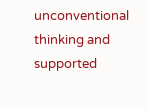unconventional thinking and supported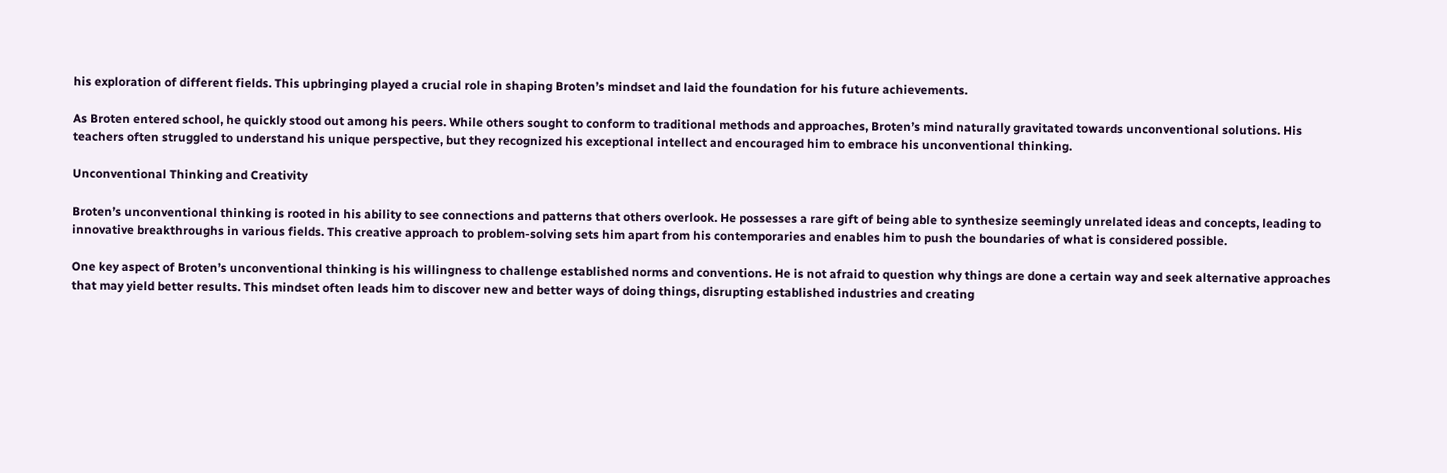his exploration of different fields. This upbringing played a crucial role in shaping Broten’s mindset and laid the foundation for his future achievements.

As Broten entered school, he quickly stood out among his peers. While others sought to conform to traditional methods and approaches, Broten’s mind naturally gravitated towards unconventional solutions. His teachers often struggled to understand his unique perspective, but they recognized his exceptional intellect and encouraged him to embrace his unconventional thinking.

Unconventional Thinking and Creativity

Broten’s unconventional thinking is rooted in his ability to see connections and patterns that others overlook. He possesses a rare gift of being able to synthesize seemingly unrelated ideas and concepts, leading to innovative breakthroughs in various fields. This creative approach to problem-solving sets him apart from his contemporaries and enables him to push the boundaries of what is considered possible.

One key aspect of Broten’s unconventional thinking is his willingness to challenge established norms and conventions. He is not afraid to question why things are done a certain way and seek alternative approaches that may yield better results. This mindset often leads him to discover new and better ways of doing things, disrupting established industries and creating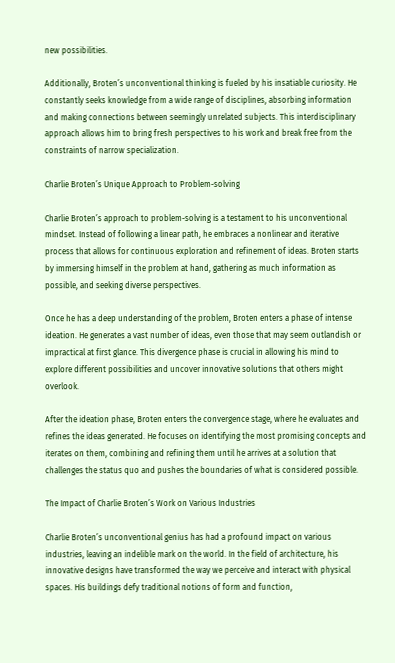new possibilities.

Additionally, Broten’s unconventional thinking is fueled by his insatiable curiosity. He constantly seeks knowledge from a wide range of disciplines, absorbing information and making connections between seemingly unrelated subjects. This interdisciplinary approach allows him to bring fresh perspectives to his work and break free from the constraints of narrow specialization.

Charlie Broten’s Unique Approach to Problem-solving

Charlie Broten’s approach to problem-solving is a testament to his unconventional mindset. Instead of following a linear path, he embraces a nonlinear and iterative process that allows for continuous exploration and refinement of ideas. Broten starts by immersing himself in the problem at hand, gathering as much information as possible, and seeking diverse perspectives.

Once he has a deep understanding of the problem, Broten enters a phase of intense ideation. He generates a vast number of ideas, even those that may seem outlandish or impractical at first glance. This divergence phase is crucial in allowing his mind to explore different possibilities and uncover innovative solutions that others might overlook.

After the ideation phase, Broten enters the convergence stage, where he evaluates and refines the ideas generated. He focuses on identifying the most promising concepts and iterates on them, combining and refining them until he arrives at a solution that challenges the status quo and pushes the boundaries of what is considered possible.

The Impact of Charlie Broten’s Work on Various Industries

Charlie Broten’s unconventional genius has had a profound impact on various industries, leaving an indelible mark on the world. In the field of architecture, his innovative designs have transformed the way we perceive and interact with physical spaces. His buildings defy traditional notions of form and function,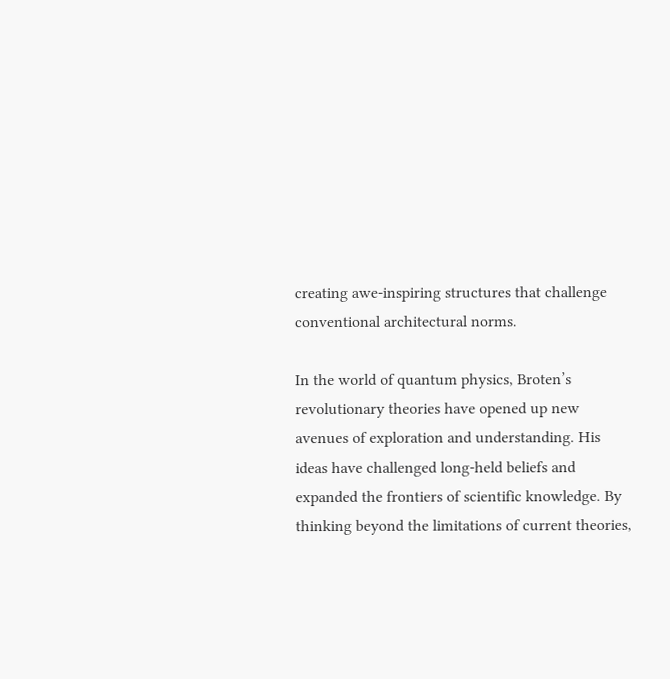creating awe-inspiring structures that challenge conventional architectural norms.

In the world of quantum physics, Broten’s revolutionary theories have opened up new avenues of exploration and understanding. His ideas have challenged long-held beliefs and expanded the frontiers of scientific knowledge. By thinking beyond the limitations of current theories,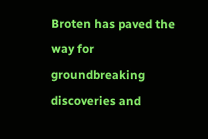Broten has paved the way for groundbreaking discoveries and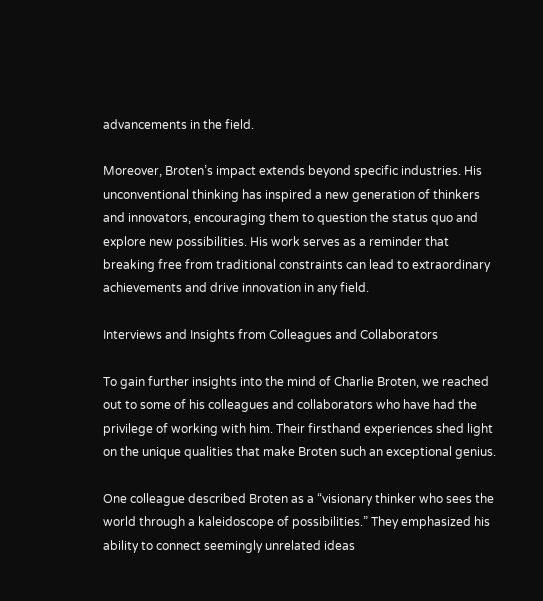advancements in the field.

Moreover, Broten’s impact extends beyond specific industries. His unconventional thinking has inspired a new generation of thinkers and innovators, encouraging them to question the status quo and explore new possibilities. His work serves as a reminder that breaking free from traditional constraints can lead to extraordinary achievements and drive innovation in any field.

Interviews and Insights from Colleagues and Collaborators

To gain further insights into the mind of Charlie Broten, we reached out to some of his colleagues and collaborators who have had the privilege of working with him. Their firsthand experiences shed light on the unique qualities that make Broten such an exceptional genius.

One colleague described Broten as a “visionary thinker who sees the world through a kaleidoscope of possibilities.” They emphasized his ability to connect seemingly unrelated ideas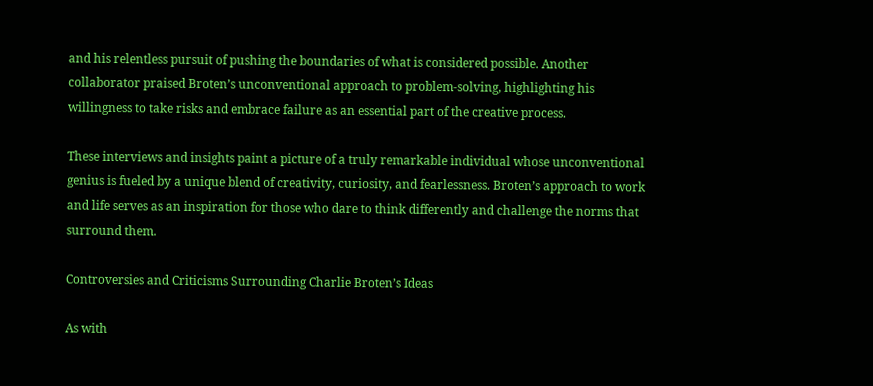and his relentless pursuit of pushing the boundaries of what is considered possible. Another collaborator praised Broten’s unconventional approach to problem-solving, highlighting his willingness to take risks and embrace failure as an essential part of the creative process.

These interviews and insights paint a picture of a truly remarkable individual whose unconventional genius is fueled by a unique blend of creativity, curiosity, and fearlessness. Broten’s approach to work and life serves as an inspiration for those who dare to think differently and challenge the norms that surround them.

Controversies and Criticisms Surrounding Charlie Broten’s Ideas

As with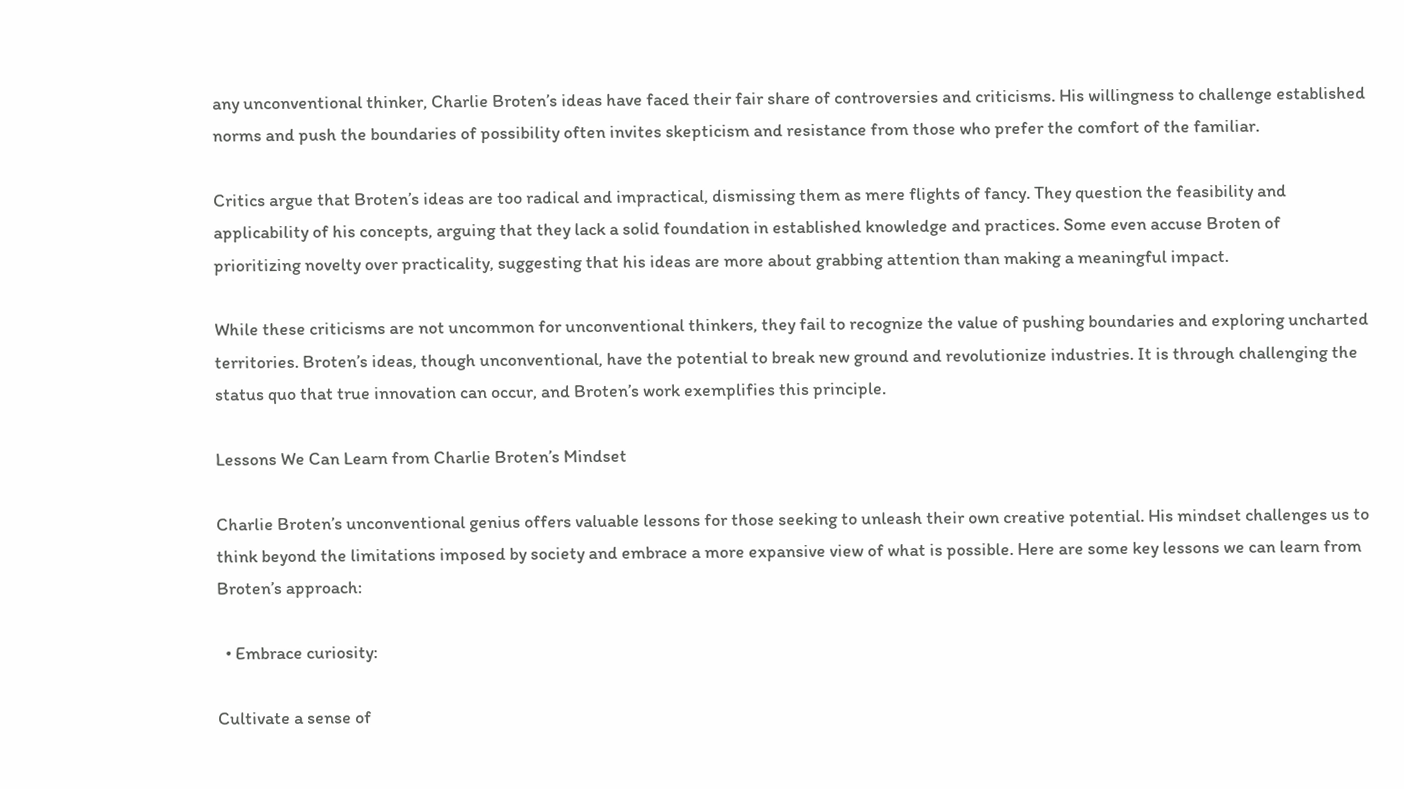any unconventional thinker, Charlie Broten’s ideas have faced their fair share of controversies and criticisms. His willingness to challenge established norms and push the boundaries of possibility often invites skepticism and resistance from those who prefer the comfort of the familiar.

Critics argue that Broten’s ideas are too radical and impractical, dismissing them as mere flights of fancy. They question the feasibility and applicability of his concepts, arguing that they lack a solid foundation in established knowledge and practices. Some even accuse Broten of prioritizing novelty over practicality, suggesting that his ideas are more about grabbing attention than making a meaningful impact.

While these criticisms are not uncommon for unconventional thinkers, they fail to recognize the value of pushing boundaries and exploring uncharted territories. Broten’s ideas, though unconventional, have the potential to break new ground and revolutionize industries. It is through challenging the status quo that true innovation can occur, and Broten’s work exemplifies this principle.

Lessons We Can Learn from Charlie Broten’s Mindset

Charlie Broten’s unconventional genius offers valuable lessons for those seeking to unleash their own creative potential. His mindset challenges us to think beyond the limitations imposed by society and embrace a more expansive view of what is possible. Here are some key lessons we can learn from Broten’s approach:

  • Embrace curiosity:

Cultivate a sense of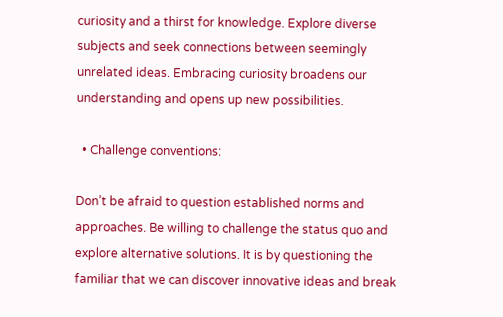curiosity and a thirst for knowledge. Explore diverse subjects and seek connections between seemingly unrelated ideas. Embracing curiosity broadens our understanding and opens up new possibilities.

  • Challenge conventions:

Don’t be afraid to question established norms and approaches. Be willing to challenge the status quo and explore alternative solutions. It is by questioning the familiar that we can discover innovative ideas and break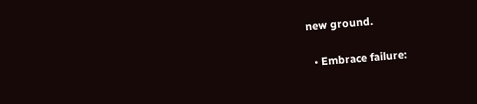new ground.

  • Embrace failure: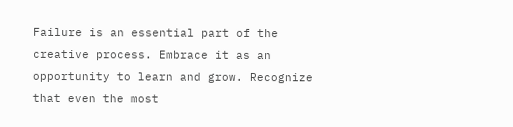Failure is an essential part of the creative process. Embrace it as an opportunity to learn and grow. Recognize that even the most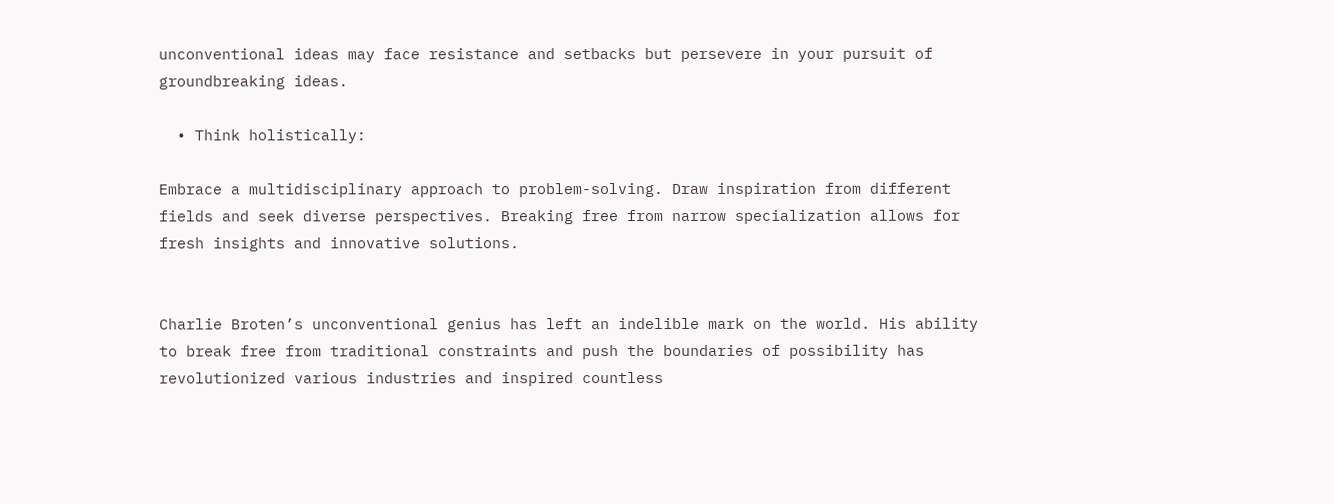unconventional ideas may face resistance and setbacks but persevere in your pursuit of groundbreaking ideas.

  • Think holistically:

Embrace a multidisciplinary approach to problem-solving. Draw inspiration from different fields and seek diverse perspectives. Breaking free from narrow specialization allows for fresh insights and innovative solutions.


Charlie Broten’s unconventional genius has left an indelible mark on the world. His ability to break free from traditional constraints and push the boundaries of possibility has revolutionized various industries and inspired countless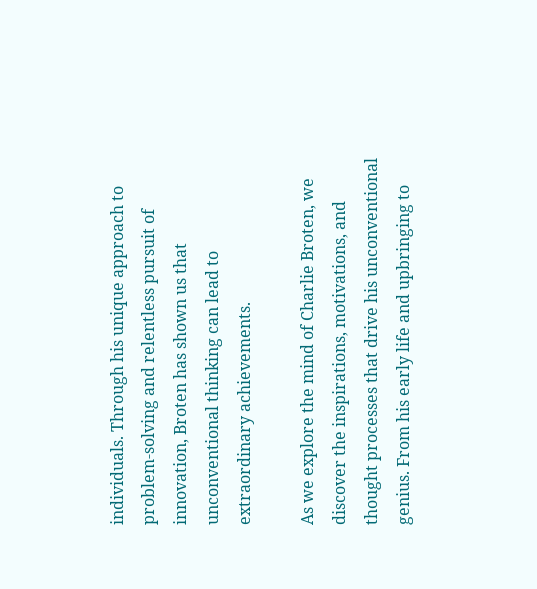individuals. Through his unique approach to problem-solving and relentless pursuit of innovation, Broten has shown us that unconventional thinking can lead to extraordinary achievements.

As we explore the mind of Charlie Broten, we discover the inspirations, motivations, and thought processes that drive his unconventional genius. From his early life and upbringing to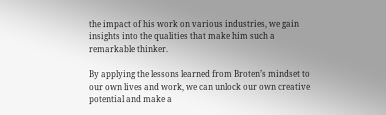the impact of his work on various industries, we gain insights into the qualities that make him such a remarkable thinker.

By applying the lessons learned from Broten’s mindset to our own lives and work, we can unlock our own creative potential and make a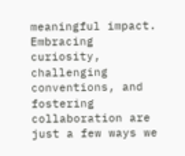meaningful impact. Embracing curiosity, challenging conventions, and fostering collaboration are just a few ways we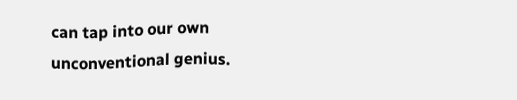can tap into our own unconventional genius.